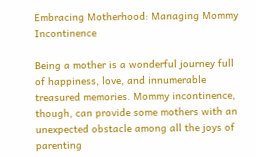Embracing Motherhood: Managing Mommy Incontinence

Being a mother is a wonderful journey full of happiness, love, and innumerable treasured memories. Mommy incontinence, though, can provide some mothers with an unexpected obstacle among all the joys of parenting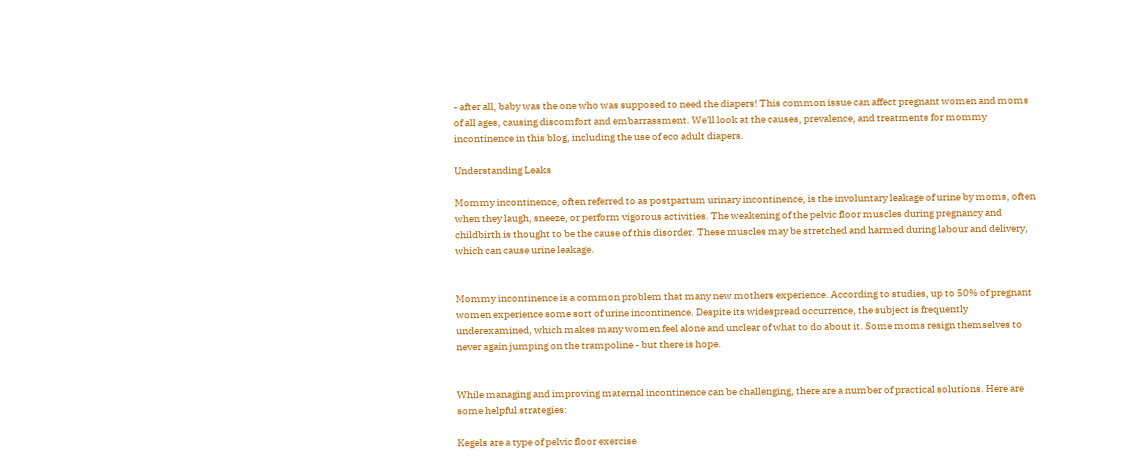- after all, baby was the one who was supposed to need the diapers! This common issue can affect pregnant women and moms of all ages, causing discomfort and embarrassment. We'll look at the causes, prevalence, and treatments for mommy incontinence in this blog, including the use of eco adult diapers.

Understanding Leaks

Mommy incontinence, often referred to as postpartum urinary incontinence, is the involuntary leakage of urine by moms, often when they laugh, sneeze, or perform vigorous activities. The weakening of the pelvic floor muscles during pregnancy and childbirth is thought to be the cause of this disorder. These muscles may be stretched and harmed during labour and delivery, which can cause urine leakage.


Mommy incontinence is a common problem that many new mothers experience. According to studies, up to 50% of pregnant women experience some sort of urine incontinence. Despite its widespread occurrence, the subject is frequently underexamined, which makes many women feel alone and unclear of what to do about it. Some moms resign themselves to never again jumping on the trampoline - but there is hope.


While managing and improving maternal incontinence can be challenging, there are a number of practical solutions. Here are some helpful strategies:

Kegels are a type of pelvic floor exercise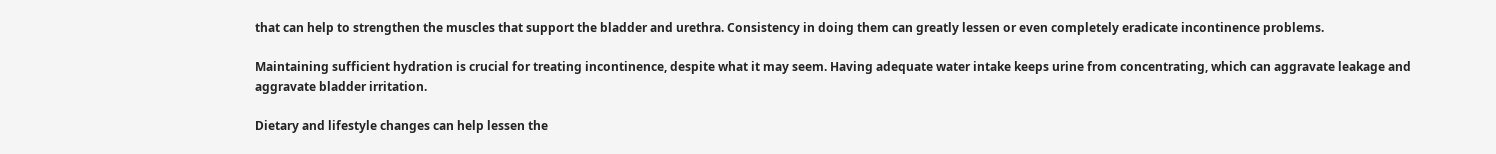that can help to strengthen the muscles that support the bladder and urethra. Consistency in doing them can greatly lessen or even completely eradicate incontinence problems.

Maintaining sufficient hydration is crucial for treating incontinence, despite what it may seem. Having adequate water intake keeps urine from concentrating, which can aggravate leakage and aggravate bladder irritation.

Dietary and lifestyle changes can help lessen the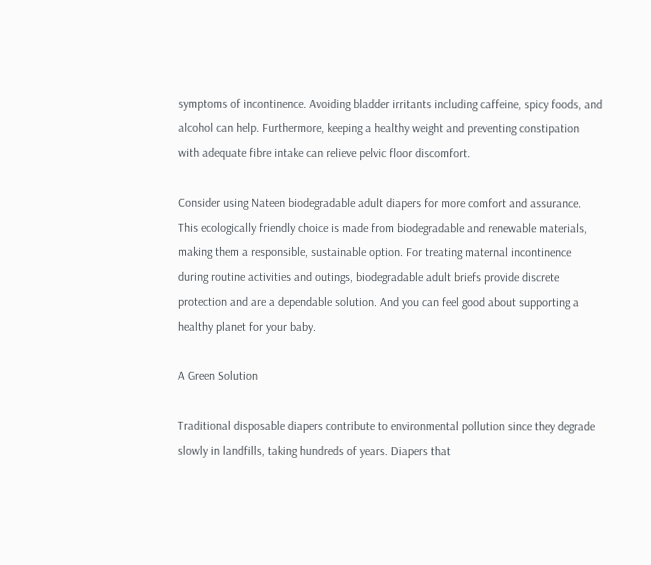symptoms of incontinence. Avoiding bladder irritants including caffeine, spicy foods, and alcohol can help. Furthermore, keeping a healthy weight and preventing constipation with adequate fibre intake can relieve pelvic floor discomfort.

Consider using Nateen biodegradable adult diapers for more comfort and assurance. This ecologically friendly choice is made from biodegradable and renewable materials, making them a responsible, sustainable option. For treating maternal incontinence during routine activities and outings, biodegradable adult briefs provide discrete protection and are a dependable solution. And you can feel good about supporting a healthy planet for your baby.

A Green Solution

Traditional disposable diapers contribute to environmental pollution since they degrade slowly in landfills, taking hundreds of years. Diapers that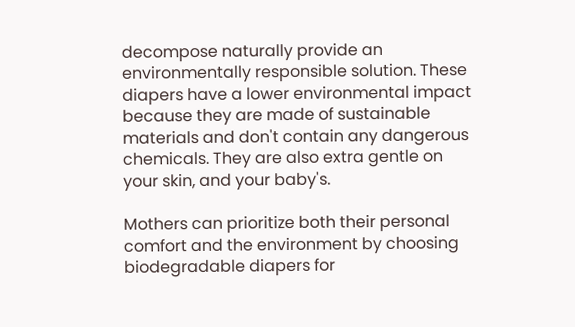decompose naturally provide an environmentally responsible solution. These diapers have a lower environmental impact because they are made of sustainable materials and don't contain any dangerous chemicals. They are also extra gentle on your skin, and your baby's.

Mothers can prioritize both their personal comfort and the environment by choosing biodegradable diapers for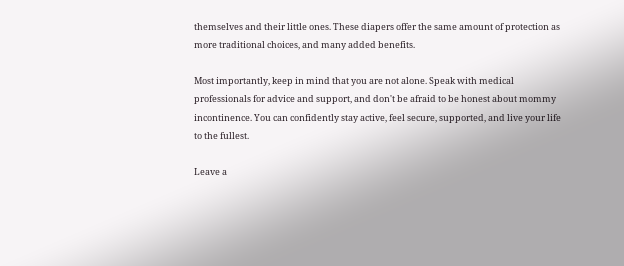themselves and their little ones. These diapers offer the same amount of protection as more traditional choices, and many added benefits.

Most importantly, keep in mind that you are not alone. Speak with medical professionals for advice and support, and don't be afraid to be honest about mommy incontinence. You can confidently stay active, feel secure, supported, and live your life to the fullest.

Leave a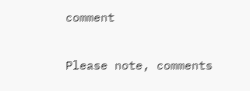comment

Please note, comments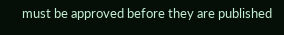must be approved before they are published